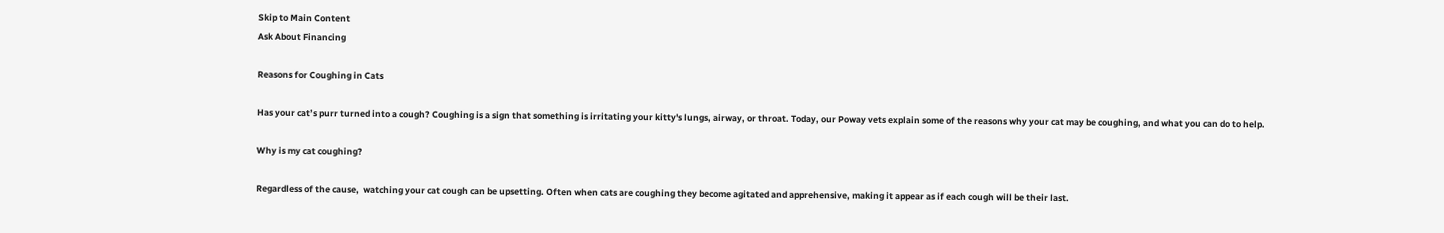Skip to Main Content
Ask About Financing

Reasons for Coughing in Cats

Has your cat’s purr turned into a cough? Coughing is a sign that something is irritating your kitty's lungs, airway, or throat. Today, our Poway vets explain some of the reasons why your cat may be coughing, and what you can do to help.

Why is my cat coughing?

Regardless of the cause,  watching your cat cough can be upsetting. Often when cats are coughing they become agitated and apprehensive, making it appear as if each cough will be their last.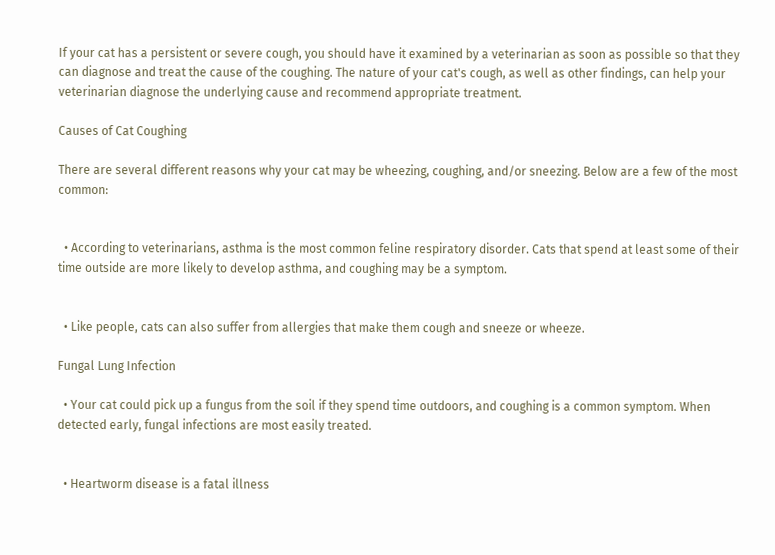If your cat has a persistent or severe cough, you should have it examined by a veterinarian as soon as possible so that they can diagnose and treat the cause of the coughing. The nature of your cat's cough, as well as other findings, can help your veterinarian diagnose the underlying cause and recommend appropriate treatment.

Causes of Cat Coughing

There are several different reasons why your cat may be wheezing, coughing, and/or sneezing. Below are a few of the most common:


  • According to veterinarians, asthma is the most common feline respiratory disorder. Cats that spend at least some of their time outside are more likely to develop asthma, and coughing may be a symptom.


  • Like people, cats can also suffer from allergies that make them cough and sneeze or wheeze.

Fungal Lung Infection

  • Your cat could pick up a fungus from the soil if they spend time outdoors, and coughing is a common symptom. When detected early, fungal infections are most easily treated.


  • Heartworm disease is a fatal illness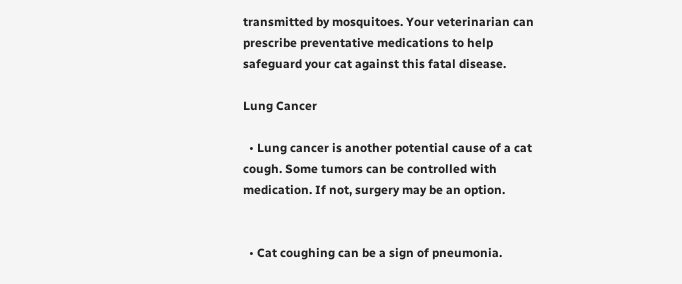transmitted by mosquitoes. Your veterinarian can prescribe preventative medications to help safeguard your cat against this fatal disease.

Lung Cancer

  • Lung cancer is another potential cause of a cat cough. Some tumors can be controlled with medication. If not, surgery may be an option.


  • Cat coughing can be a sign of pneumonia.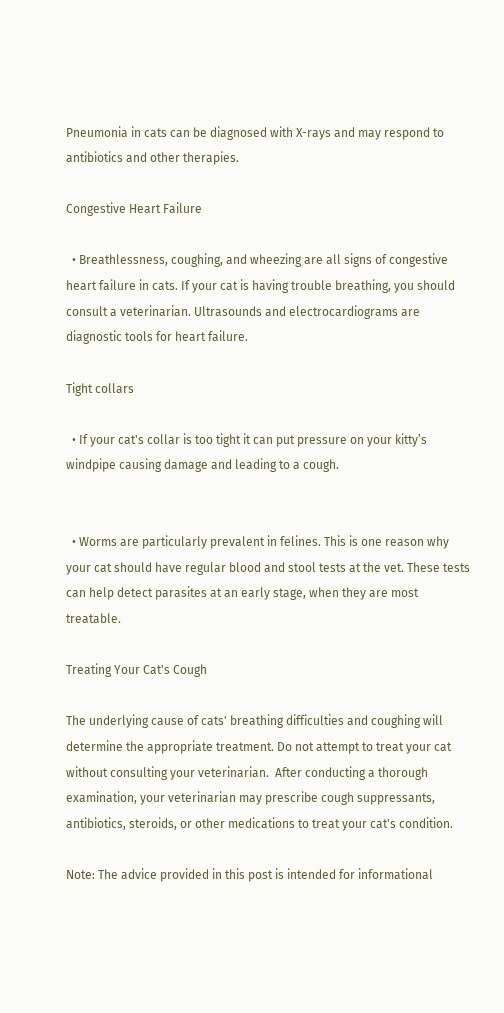Pneumonia in cats can be diagnosed with X-rays and may respond to antibiotics and other therapies.

Congestive Heart Failure

  • Breathlessness, coughing, and wheezing are all signs of congestive heart failure in cats. If your cat is having trouble breathing, you should consult a veterinarian. Ultrasounds and electrocardiograms are diagnostic tools for heart failure.

Tight collars

  • If your cat's collar is too tight it can put pressure on your kitty’s windpipe causing damage and leading to a cough.


  • Worms are particularly prevalent in felines. This is one reason why your cat should have regular blood and stool tests at the vet. These tests can help detect parasites at an early stage, when they are most treatable.

Treating Your Cat's Cough

The underlying cause of cats' breathing difficulties and coughing will determine the appropriate treatment. Do not attempt to treat your cat without consulting your veterinarian.  After conducting a thorough examination, your veterinarian may prescribe cough suppressants, antibiotics, steroids, or other medications to treat your cat's condition.

Note: The advice provided in this post is intended for informational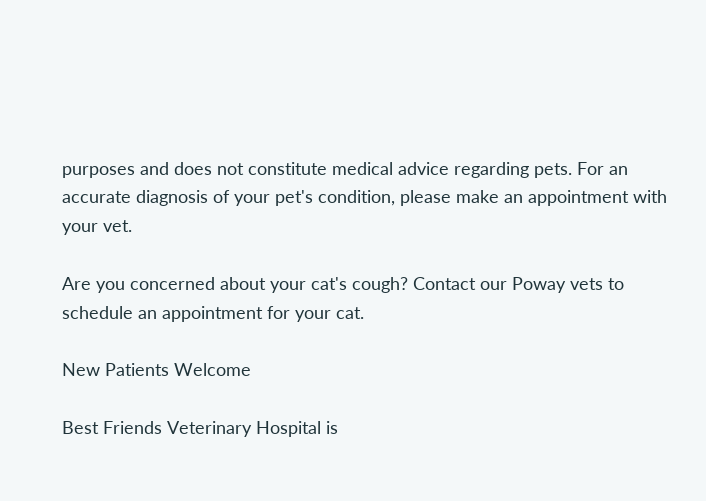purposes and does not constitute medical advice regarding pets. For an accurate diagnosis of your pet's condition, please make an appointment with your vet.

Are you concerned about your cat's cough? Contact our Poway vets to schedule an appointment for your cat.

New Patients Welcome

Best Friends Veterinary Hospital is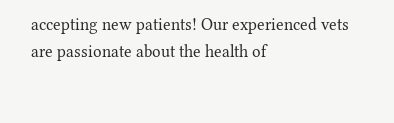accepting new patients! Our experienced vets are passionate about the health of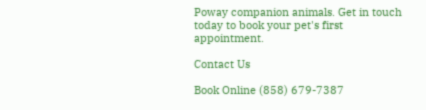Poway companion animals. Get in touch today to book your pet's first appointment.

Contact Us

Book Online (858) 679-7387